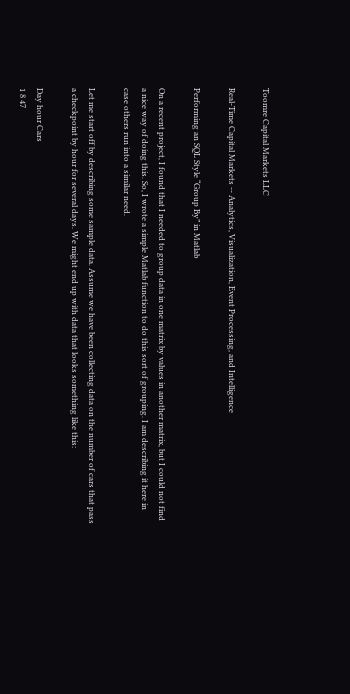Toomre Capital Markets LLC

Real-Time Capital Markets -- Analytics, Visualization, Event Processing, and Intelligence

Performing an SQL Style “Group By” in Matlab

On a recent project, I found that I needed to group data in one matrix by values in another matrix, but I could not find a nice way of doing this. So, I wrote a simple Matlab function to do this sort of grouping. I am describing it here in case others run into a similar need.

Let me start off by describing some sample data. Assume we have been collecting data on the number of cars that pass a checkpoint by hour for several days. We might end up with data that looks something like this:

Day hour Cars
1 8 47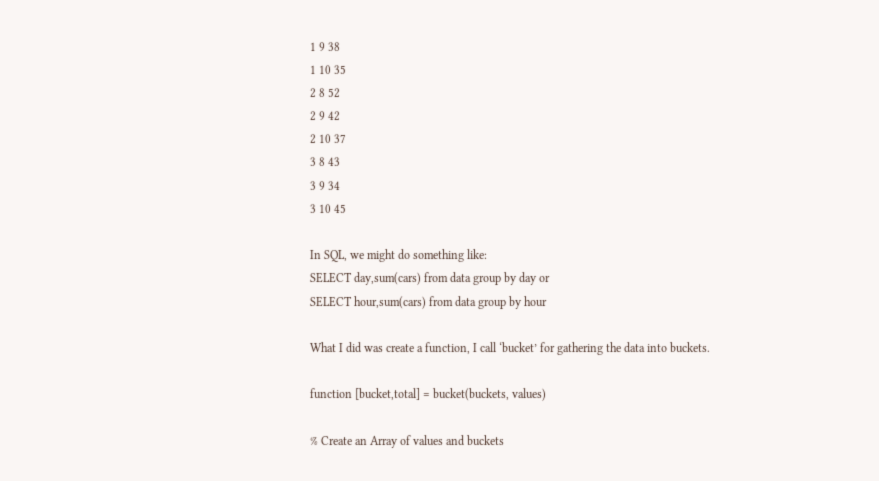1 9 38
1 10 35
2 8 52
2 9 42
2 10 37
3 8 43
3 9 34
3 10 45

In SQL, we might do something like:
SELECT day,sum(cars) from data group by day or
SELECT hour,sum(cars) from data group by hour

What I did was create a function, I call ‘bucket’ for gathering the data into buckets.

function [bucket,total] = bucket(buckets, values)

% Create an Array of values and buckets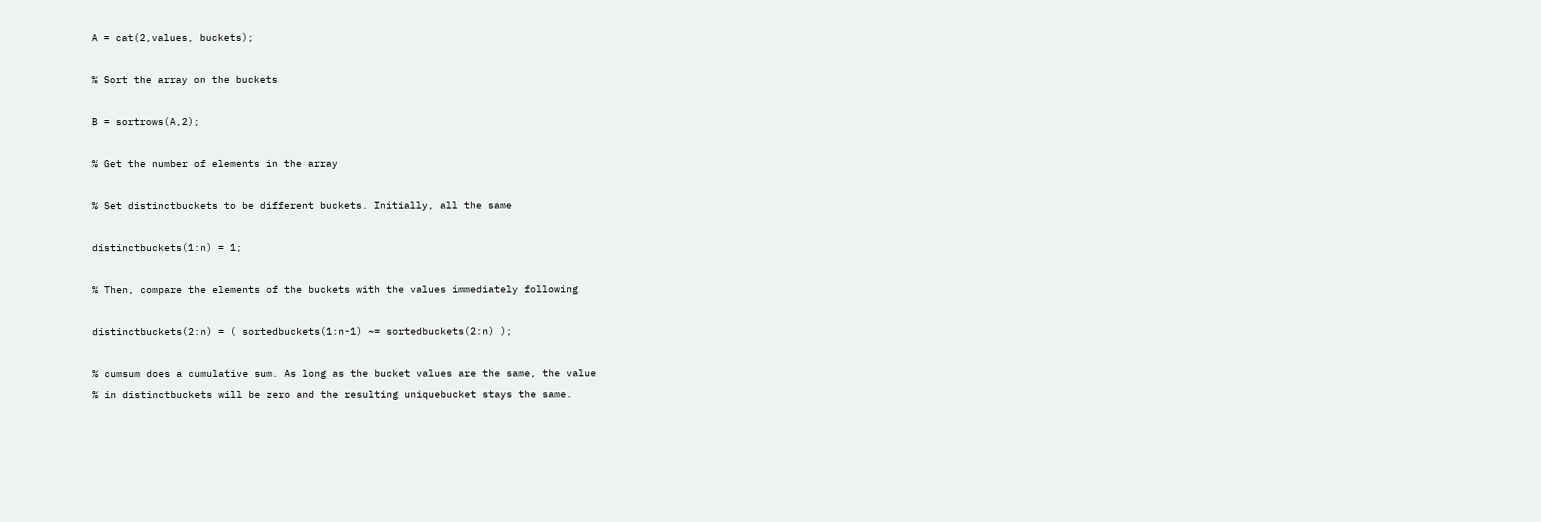A = cat(2,values, buckets);

% Sort the array on the buckets

B = sortrows(A,2);

% Get the number of elements in the array

% Set distinctbuckets to be different buckets. Initially, all the same

distinctbuckets(1:n) = 1;

% Then, compare the elements of the buckets with the values immediately following

distinctbuckets(2:n) = ( sortedbuckets(1:n-1) ~= sortedbuckets(2:n) );

% cumsum does a cumulative sum. As long as the bucket values are the same, the value
% in distinctbuckets will be zero and the resulting uniquebucket stays the same.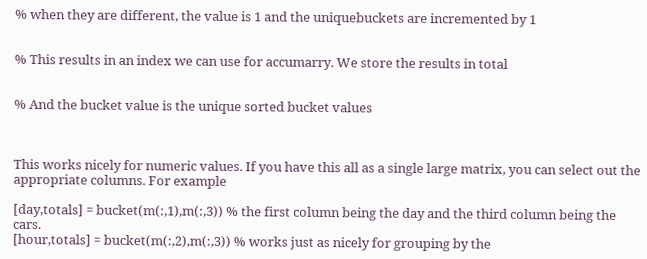% when they are different, the value is 1 and the uniquebuckets are incremented by 1


% This results in an index we can use for accumarry. We store the results in total


% And the bucket value is the unique sorted bucket values



This works nicely for numeric values. If you have this all as a single large matrix, you can select out the appropriate columns. For example

[day,totals] = bucket(m(:,1),m(:,3)) % the first column being the day and the third column being the cars.
[hour,totals] = bucket(m(:,2),m(:,3)) % works just as nicely for grouping by the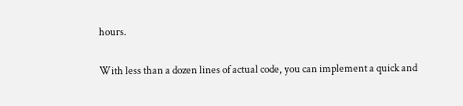hours.

With less than a dozen lines of actual code, you can implement a quick and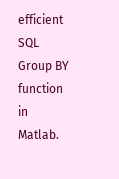efficient SQL Group BY function in Matlab.